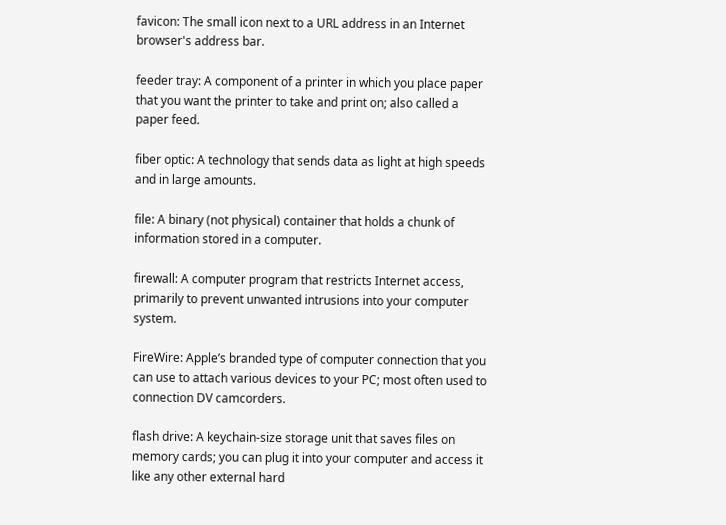favicon: The small icon next to a URL address in an Internet browser's address bar.

feeder tray: A component of a printer in which you place paper that you want the printer to take and print on; also called a paper feed.

fiber optic: A technology that sends data as light at high speeds and in large amounts.

file: A binary (not physical) container that holds a chunk of information stored in a computer.

firewall: A computer program that restricts Internet access, primarily to prevent unwanted intrusions into your computer system.

FireWire: Apple’s branded type of computer connection that you can use to attach various devices to your PC; most often used to connection DV camcorders.

flash drive: A keychain-size storage unit that saves files on memory cards; you can plug it into your computer and access it like any other external hard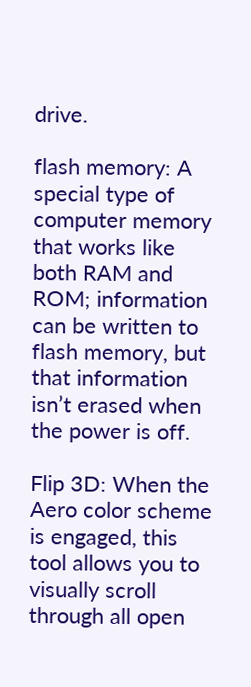drive.

flash memory: A special type of computer memory that works like both RAM and ROM; information can be written to flash memory, but that information isn’t erased when the power is off.

Flip 3D: When the Aero color scheme is engaged, this tool allows you to visually scroll through all open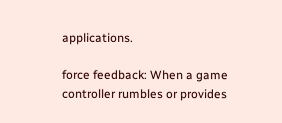applications.

force feedback: When a game controller rumbles or provides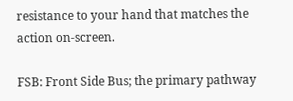resistance to your hand that matches the action on-screen.

FSB: Front Side Bus; the primary pathway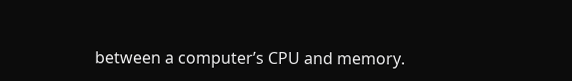between a computer’s CPU and memory.